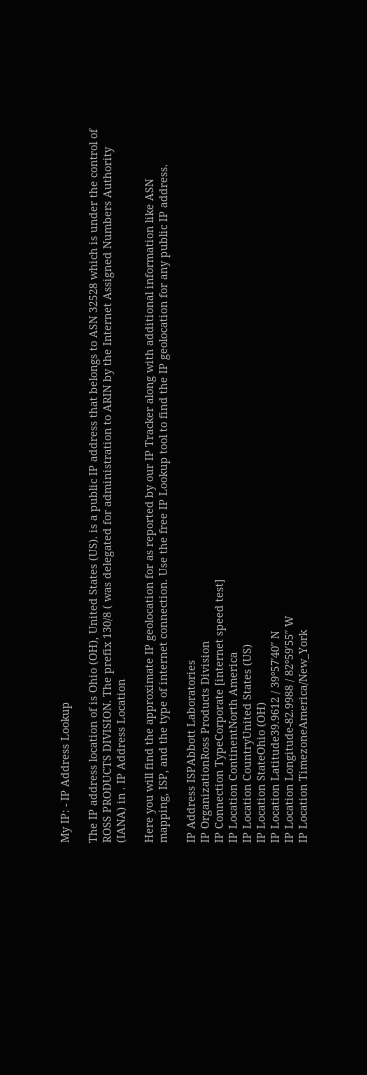My IP: - IP Address Lookup

The IP address location of is Ohio (OH), United States (US). is a public IP address that belongs to ASN 32528 which is under the control of ROSS PRODUCTS DIVISION. The prefix 130/8 ( was delegated for administration to ARIN by the Internet Assigned Numbers Authority (IANA) in . IP Address Location

Here you will find the approximate IP geolocation for as reported by our IP Tracker along with additional information like ASN mapping, ISP, and the type of internet connection. Use the free IP Lookup tool to find the IP geolocation for any public IP address.

IP Address ISPAbbott Laboratories
IP OrganizationRoss Products Division
IP Connection TypeCorporate [internet speed test]
IP Location ContinentNorth America
IP Location CountryUnited States (US)
IP Location StateOhio (OH)
IP Location Latitude39.9612 / 39°57′40″ N
IP Location Longitude-82.9988 / 82°59′55″ W
IP Location TimezoneAmerica/New_York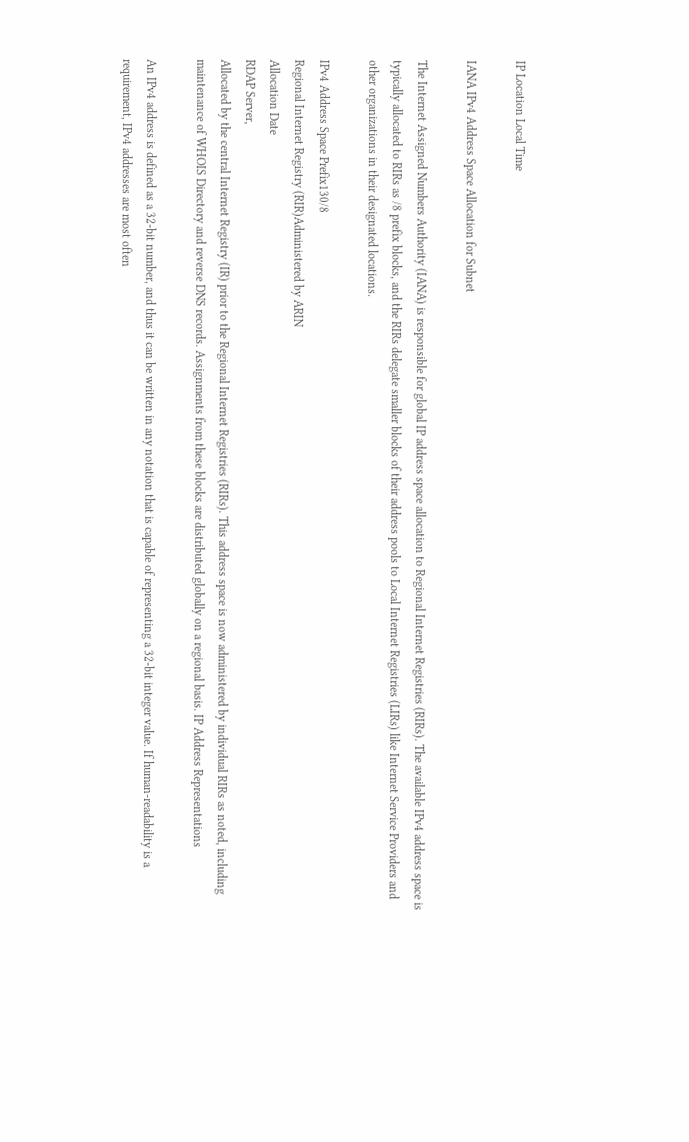IP Location Local Time

IANA IPv4 Address Space Allocation for Subnet

The Internet Assigned Numbers Authority (IANA) is responsible for global IP address space allocation to Regional Internet Registries (RIRs). The available IPv4 address space is typically allocated to RIRs as /8 prefix blocks, and the RIRs delegate smaller blocks of their address pools to Local Internet Registries (LIRs) like Internet Service Providers and other organizations in their designated locations.

IPv4 Address Space Prefix130/8
Regional Internet Registry (RIR)Administered by ARIN
Allocation Date
RDAP Server,
Allocated by the central Internet Registry (IR) prior to the Regional Internet Registries (RIRs). This address space is now administered by individual RIRs as noted, including maintenance of WHOIS Directory and reverse DNS records. Assignments from these blocks are distributed globally on a regional basis. IP Address Representations

An IPv4 address is defined as a 32-bit number, and thus it can be written in any notation that is capable of representing a 32-bit integer value. If human-readability is a requirement, IPv4 addresses are most often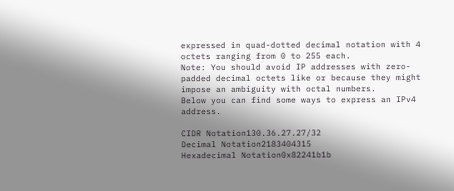expressed in quad-dotted decimal notation with 4 octets ranging from 0 to 255 each.
Note: You should avoid IP addresses with zero-padded decimal octets like or because they might impose an ambiguity with octal numbers.
Below you can find some ways to express an IPv4 address.

CIDR Notation130.36.27.27/32
Decimal Notation2183404315
Hexadecimal Notation0x82241b1b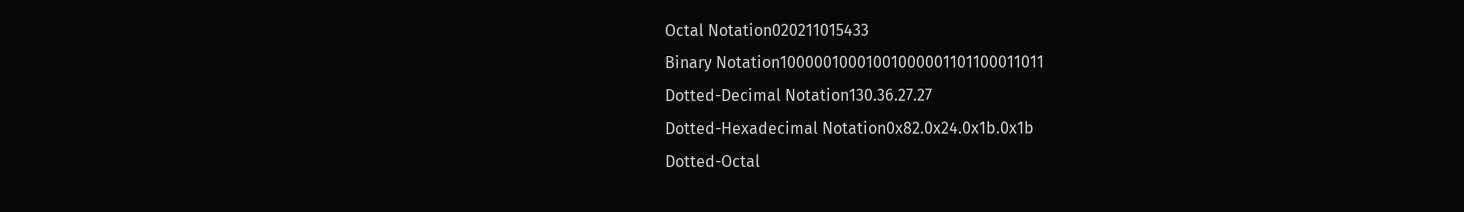Octal Notation020211015433
Binary Notation10000010001001000001101100011011
Dotted-Decimal Notation130.36.27.27
Dotted-Hexadecimal Notation0x82.0x24.0x1b.0x1b
Dotted-Octal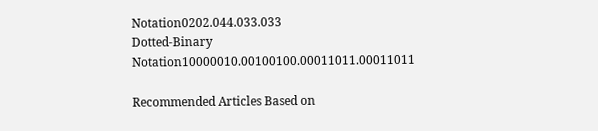Notation0202.044.033.033
Dotted-Binary Notation10000010.00100100.00011011.00011011

Recommended Articles Based on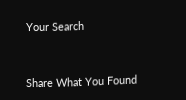Your Search


Share What You Found